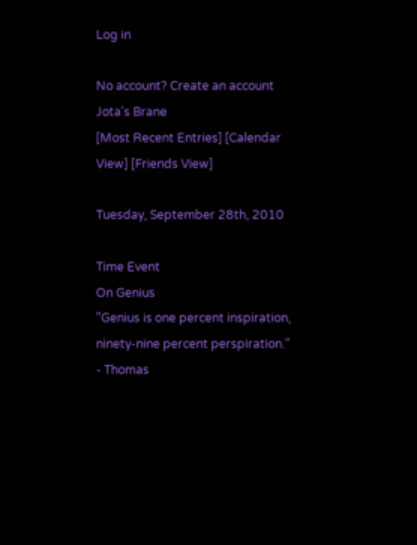Log in

No account? Create an account
Jota's Brane
[Most Recent Entries] [Calendar View] [Friends View]

Tuesday, September 28th, 2010

Time Event
On Genius
"Genius is one percent inspiration, ninety-nine percent perspiration." - Thomas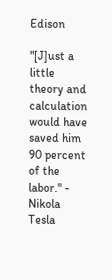Edison

"[J]ust a little theory and calculation would have saved him 90 percent of the labor." - Nikola Tesla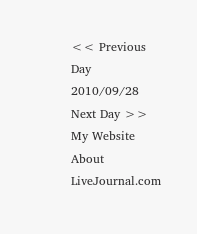<< Previous Day 2010/09/28
Next Day >>
My Website   About LiveJournal.com